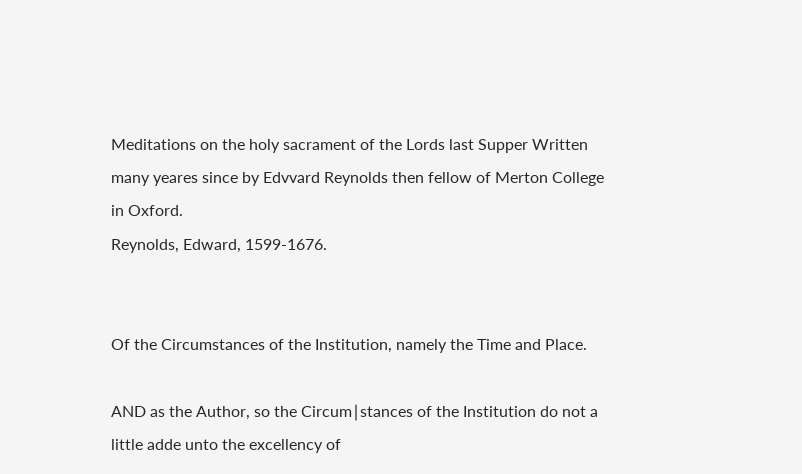Meditations on the holy sacrament of the Lords last Supper Written many yeares since by Edvvard Reynolds then fellow of Merton College in Oxford.
Reynolds, Edward, 1599-1676.


Of the Circumstances of the Institution, namely the Time and Place.

AND as the Author, so the Circum∣stances of the Institution do not a little adde unto the excellency of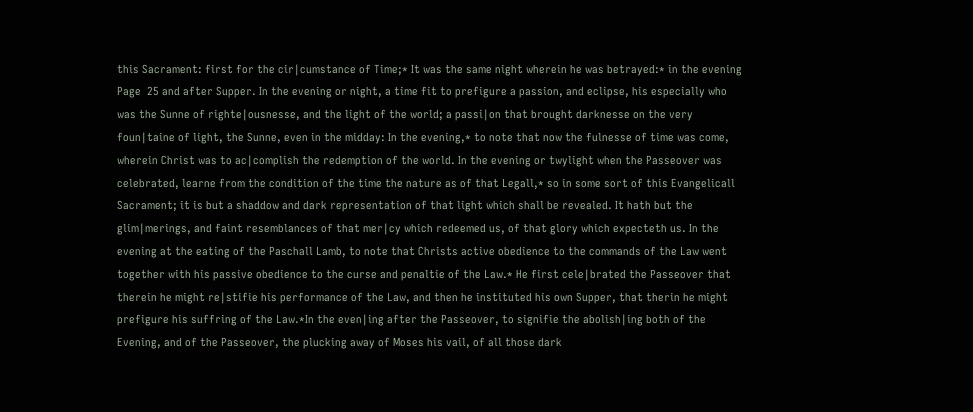this Sacrament: first for the cir∣cumstance of Time;* It was the same night wherein he was betrayed:* in the evening Page  25 and after Supper. In the evening or night, a time fit to prefigure a passion, and eclipse, his especially who was the Sunne of righte∣ousnesse, and the light of the world; a passi∣on that brought darknesse on the very foun∣taine of light, the Sunne, even in the midday: In the evening,* to note that now the fulnesse of time was come, wherein Christ was to ac∣complish the redemption of the world. In the evening or twylight when the Passeover was celebrated, learne from the condition of the time the nature as of that Legall,* so in some sort of this Evangelicall Sacrament; it is but a shaddow and dark representation of that light which shall be revealed. It hath but the glim∣merings, and faint resemblances of that mer∣cy which redeemed us, of that glory which expecteth us. In the evening at the eating of the Paschall Lamb, to note that Christs active obedience to the commands of the Law went together with his passive obedience to the curse and penaltie of the Law.* He first cele∣brated the Passeover that therein he might re∣stifie his performance of the Law, and then he instituted his own Supper, that therin he might prefigure his suffring of the Law.*In the even∣ing after the Passeover, to signifie the abolish∣ing both of the Evening, and of the Passeover, the plucking away of Moses his vail, of all those dark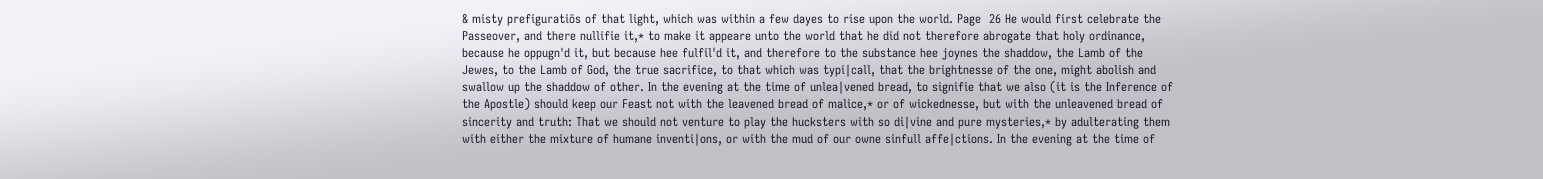& misty prefiguratiōs of that light, which was within a few dayes to rise upon the world. Page  26 He would first celebrate the Passeover, and there nullifie it,* to make it appeare unto the world that he did not therefore abrogate that holy ordinance, because he oppugn'd it, but because hee fulfil'd it, and therefore to the substance hee joynes the shaddow, the Lamb of the Jewes, to the Lamb of God, the true sacrifice, to that which was typi∣call, that the brightnesse of the one, might abolish and swallow up the shaddow of other. In the evening at the time of unlea∣vened bread, to signifie that we also (it is the Inference of the Apostle) should keep our Feast not with the leavened bread of malice,* or of wickednesse, but with the unleavened bread of sincerity and truth: That we should not venture to play the hucksters with so di∣vine and pure mysteries,* by adulterating them with either the mixture of humane inventi∣ons, or with the mud of our owne sinfull affe∣ctions. In the evening at the time of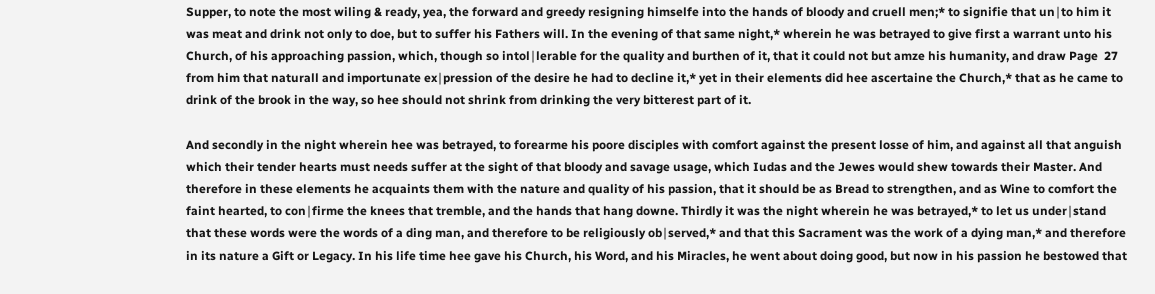Supper, to note the most wiling & ready, yea, the forward and greedy resigning himselfe into the hands of bloody and cruell men;* to signifie that un∣to him it was meat and drink not only to doe, but to suffer his Fathers will. In the evening of that same night,* wherein he was betrayed to give first a warrant unto his Church, of his approaching passion, which, though so intol∣lerable for the quality and burthen of it, that it could not but amze his humanity, and draw Page  27 from him that naturall and importunate ex∣pression of the desire he had to decline it,* yet in their elements did hee ascertaine the Church,* that as he came to drink of the brook in the way, so hee should not shrink from drinking the very bitterest part of it.

And secondly in the night wherein hee was betrayed, to forearme his poore disciples with comfort against the present losse of him, and against all that anguish which their tender hearts must needs suffer at the sight of that bloody and savage usage, which Iudas and the Jewes would shew towards their Master. And therefore in these elements he acquaints them with the nature and quality of his passion, that it should be as Bread to strengthen, and as Wine to comfort the faint hearted, to con∣firme the knees that tremble, and the hands that hang downe. Thirdly it was the night wherein he was betrayed,* to let us under∣stand that these words were the words of a ding man, and therefore to be religiously ob∣served,* and that this Sacrament was the work of a dying man,* and therefore in its nature a Gift or Legacy. In his life time hee gave his Church, his Word, and his Miracles, he went about doing good, but now in his passion he bestowed that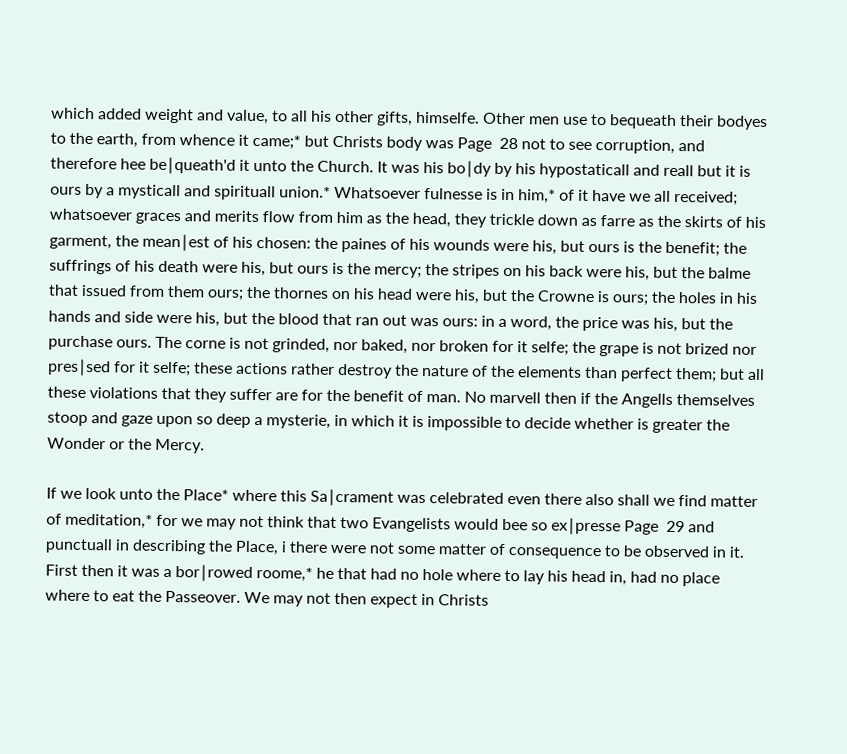which added weight and value, to all his other gifts, himselfe. Other men use to bequeath their bodyes to the earth, from whence it came;* but Christs body was Page  28 not to see corruption, and therefore hee be∣queath'd it unto the Church. It was his bo∣dy by his hypostaticall and reall but it is ours by a mysticall and spirituall union.* Whatsoever fulnesse is in him,* of it have we all received; whatsoever graces and merits flow from him as the head, they trickle down as farre as the skirts of his garment, the mean∣est of his chosen: the paines of his wounds were his, but ours is the benefit; the suffrings of his death were his, but ours is the mercy; the stripes on his back were his, but the balme that issued from them ours; the thornes on his head were his, but the Crowne is ours; the holes in his hands and side were his, but the blood that ran out was ours: in a word, the price was his, but the purchase ours. The corne is not grinded, nor baked, nor broken for it selfe; the grape is not brized nor pres∣sed for it selfe; these actions rather destroy the nature of the elements than perfect them; but all these violations that they suffer are for the benefit of man. No marvell then if the Angells themselves stoop and gaze upon so deep a mysterie, in which it is impossible to decide whether is greater the Wonder or the Mercy.

If we look unto the Place* where this Sa∣crament was celebrated even there also shall we find matter of meditation,* for we may not think that two Evangelists would bee so ex∣presse Page  29 and punctuall in describing the Place, i there were not some matter of consequence to be observed in it. First then it was a bor∣rowed roome,* he that had no hole where to lay his head in, had no place where to eat the Passeover. We may not then expect in Christs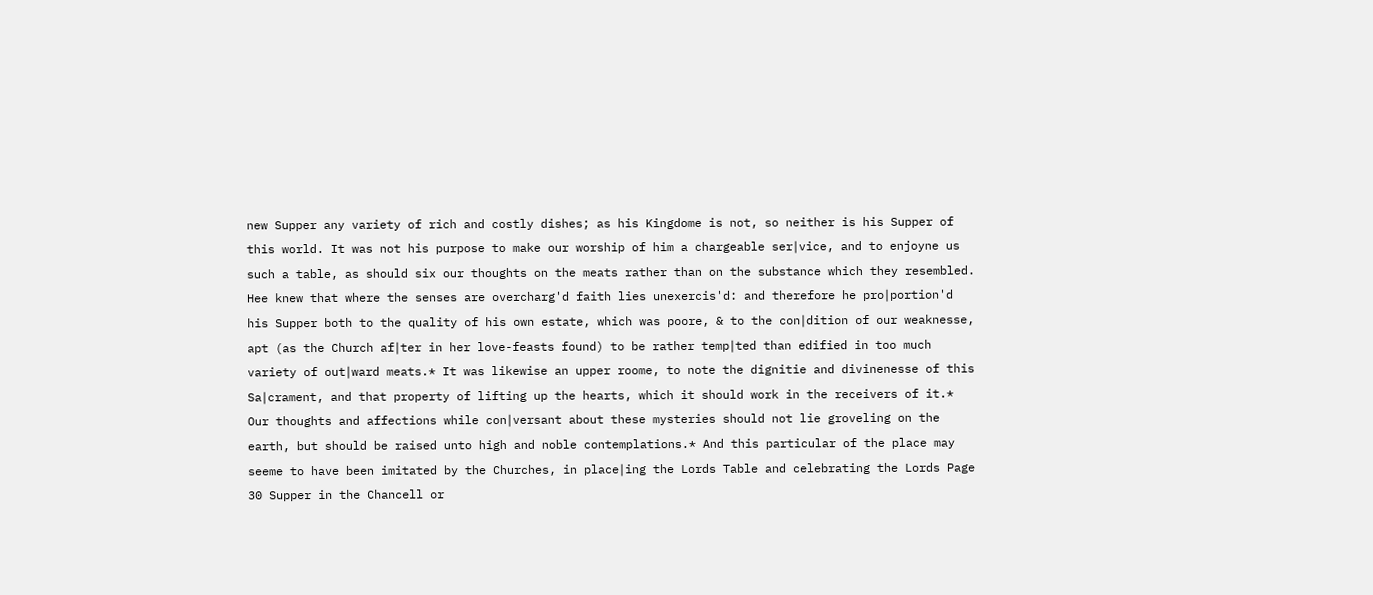new Supper any variety of rich and costly dishes; as his Kingdome is not, so neither is his Supper of this world. It was not his purpose to make our worship of him a chargeable ser∣vice, and to enjoyne us such a table, as should six our thoughts on the meats rather than on the substance which they resembled. Hee knew that where the senses are overcharg'd faith lies unexercis'd: and therefore he pro∣portion'd his Supper both to the quality of his own estate, which was poore, & to the con∣dition of our weaknesse, apt (as the Church af∣ter in her love-feasts found) to be rather temp∣ted than edified in too much variety of out∣ward meats.* It was likewise an upper roome, to note the dignitie and divinenesse of this Sa∣crament, and that property of lifting up the hearts, which it should work in the receivers of it.* Our thoughts and affections while con∣versant about these mysteries should not lie groveling on the earth, but should be raised unto high and noble contemplations.* And this particular of the place may seeme to have been imitated by the Churches, in place∣ing the Lords Table and celebrating the Lords Page  30 Supper in the Chancell or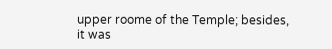upper roome of the Temple; besides, it was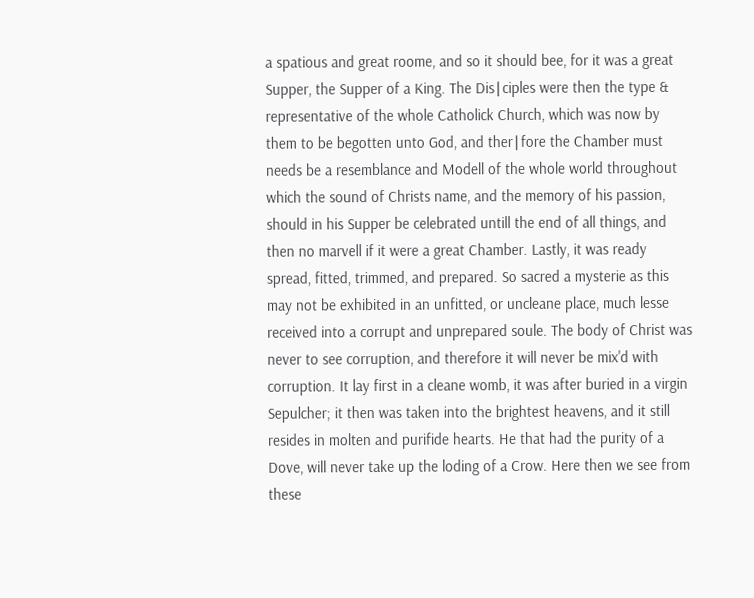a spatious and great roome, and so it should bee, for it was a great Supper, the Supper of a King. The Dis∣ciples were then the type & representative of the whole Catholick Church, which was now by them to be begotten unto God, and ther∣fore the Chamber must needs be a resemblance and Modell of the whole world throughout which the sound of Christs name, and the memory of his passion, should in his Supper be celebrated untill the end of all things, and then no marvell if it were a great Chamber. Lastly, it was ready spread, fitted, trimmed, and prepared. So sacred a mysterie as this may not be exhibited in an unfitted, or uncleane place, much lesse received into a corrupt and unprepared soule. The body of Christ was never to see corruption, and therefore it will never be mix'd with corruption. It lay first in a cleane womb, it was after buried in a virgin Sepulcher; it then was taken into the brightest heavens, and it still resides in molten and purifide hearts. He that had the purity of a Dove, will never take up the loding of a Crow. Here then we see from these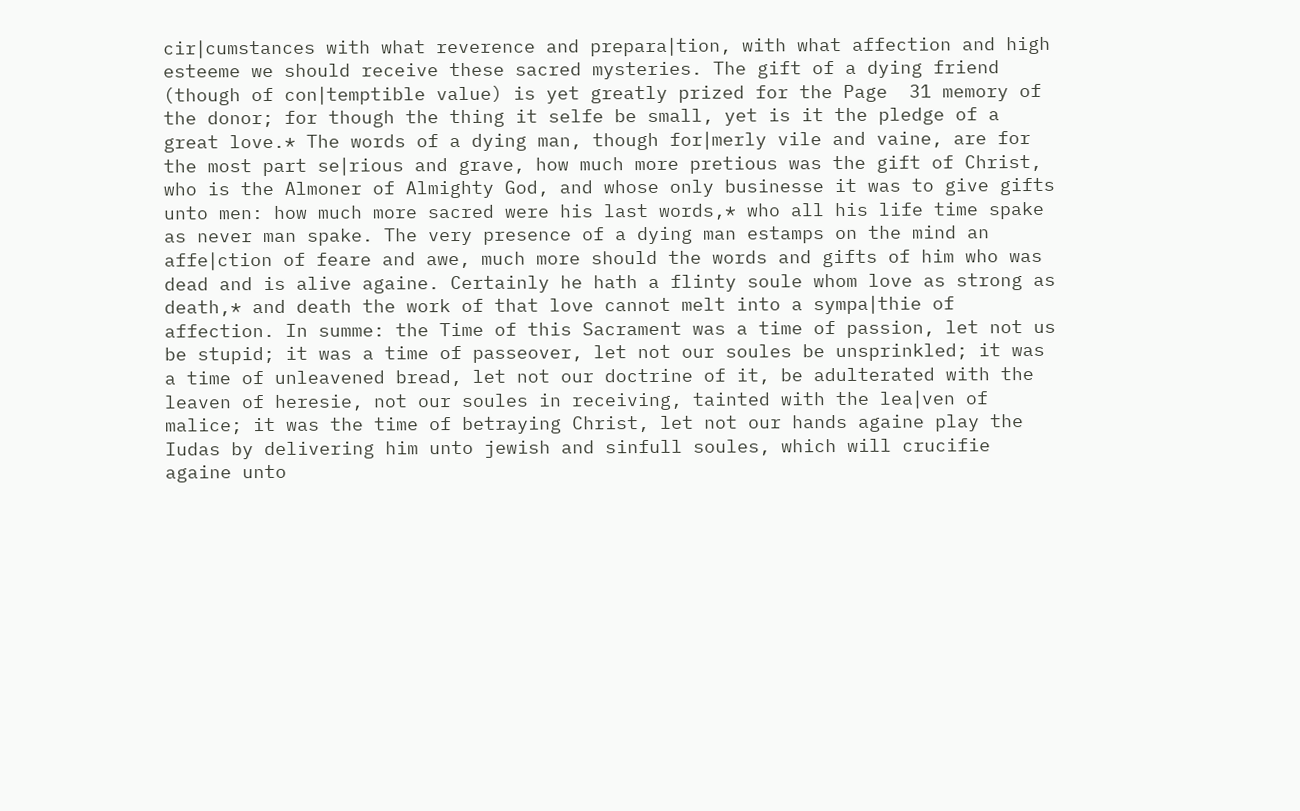cir∣cumstances with what reverence and prepara∣tion, with what affection and high esteeme we should receive these sacred mysteries. The gift of a dying friend (though of con∣temptible value) is yet greatly prized for the Page  31 memory of the donor; for though the thing it selfe be small, yet is it the pledge of a great love.* The words of a dying man, though for∣merly vile and vaine, are for the most part se∣rious and grave, how much more pretious was the gift of Christ, who is the Almoner of Almighty God, and whose only businesse it was to give gifts unto men: how much more sacred were his last words,* who all his life time spake as never man spake. The very presence of a dying man estamps on the mind an affe∣ction of feare and awe, much more should the words and gifts of him who was dead and is alive againe. Certainly he hath a flinty soule whom love as strong as death,* and death the work of that love cannot melt into a sympa∣thie of affection. In summe: the Time of this Sacrament was a time of passion, let not us be stupid; it was a time of passeover, let not our soules be unsprinkled; it was a time of unleavened bread, let not our doctrine of it, be adulterated with the leaven of heresie, not our soules in receiving, tainted with the lea∣ven of malice; it was the time of betraying Christ, let not our hands againe play the Iudas by delivering him unto jewish and sinfull soules, which will crucifie againe unto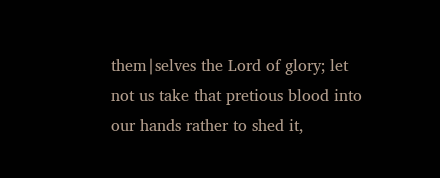them∣selves the Lord of glory; let not us take that pretious blood into our hands rather to shed it,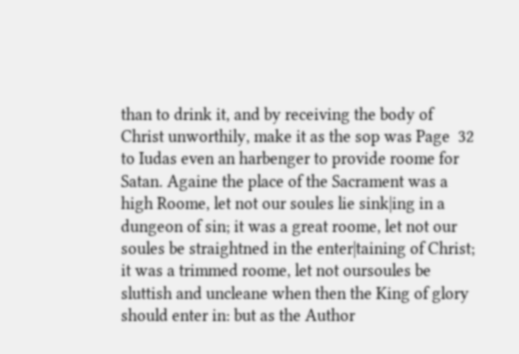than to drink it, and by receiving the body of Christ unworthily, make it as the sop was Page  32 to Iudas even an harbenger to provide roome for Satan. Againe the place of the Sacrament was a high Roome, let not our soules lie sink∣ing in a dungeon of sin; it was a great roome, let not our soules be straightned in the enter∣taining of Christ; it was a trimmed roome, let not oursoules be sluttish and uncleane when then the King of glory should enter in: but as the Author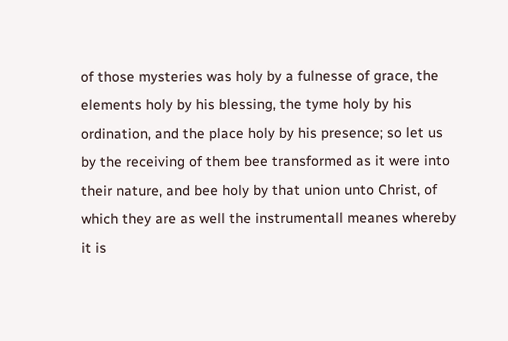of those mysteries was holy by a fulnesse of grace, the elements holy by his blessing, the tyme holy by his ordination, and the place holy by his presence; so let us by the receiving of them bee transformed as it were into their nature, and bee holy by that union unto Christ, of which they are as well the instrumentall meanes whereby it is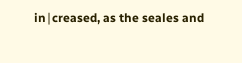in∣creased, as the seales and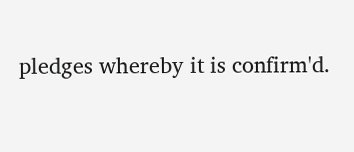pledges whereby it is confirm'd.